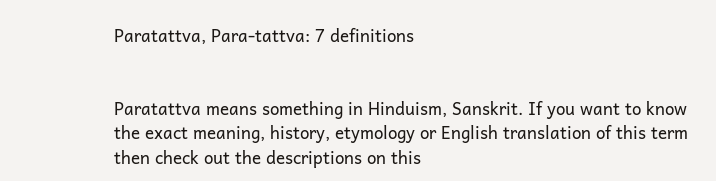Paratattva, Para-tattva: 7 definitions


Paratattva means something in Hinduism, Sanskrit. If you want to know the exact meaning, history, etymology or English translation of this term then check out the descriptions on this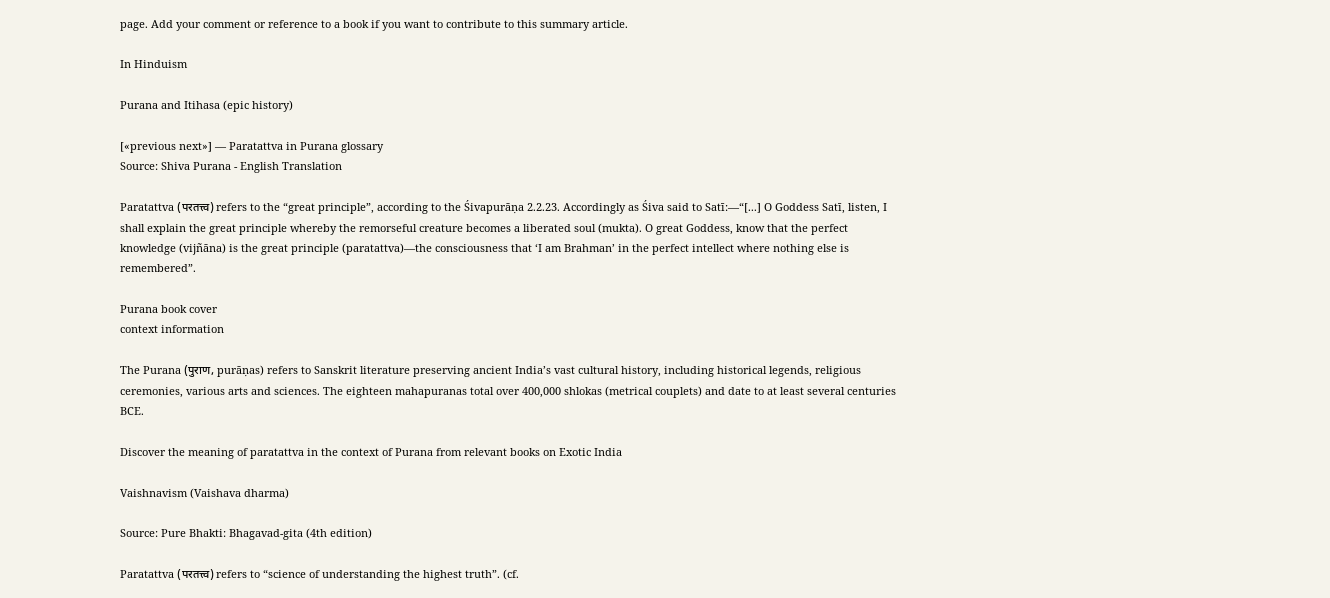page. Add your comment or reference to a book if you want to contribute to this summary article.

In Hinduism

Purana and Itihasa (epic history)

[«previous next»] — Paratattva in Purana glossary
Source: Shiva Purana - English Translation

Paratattva (परतत्त्व) refers to the “great principle”, according to the Śivapurāṇa 2.2.23. Accordingly as Śiva said to Satī:—“[...] O Goddess Satī, listen, I shall explain the great principle whereby the remorseful creature becomes a liberated soul (mukta). O great Goddess, know that the perfect knowledge (vijñāna) is the great principle (paratattva)—the consciousness that ‘I am Brahman’ in the perfect intellect where nothing else is remembered”.

Purana book cover
context information

The Purana (पुराण, purāṇas) refers to Sanskrit literature preserving ancient India’s vast cultural history, including historical legends, religious ceremonies, various arts and sciences. The eighteen mahapuranas total over 400,000 shlokas (metrical couplets) and date to at least several centuries BCE.

Discover the meaning of paratattva in the context of Purana from relevant books on Exotic India

Vaishnavism (Vaishava dharma)

Source: Pure Bhakti: Bhagavad-gita (4th edition)

Paratattva (परतत्त्व) refers to “science of understanding the highest truth”. (cf.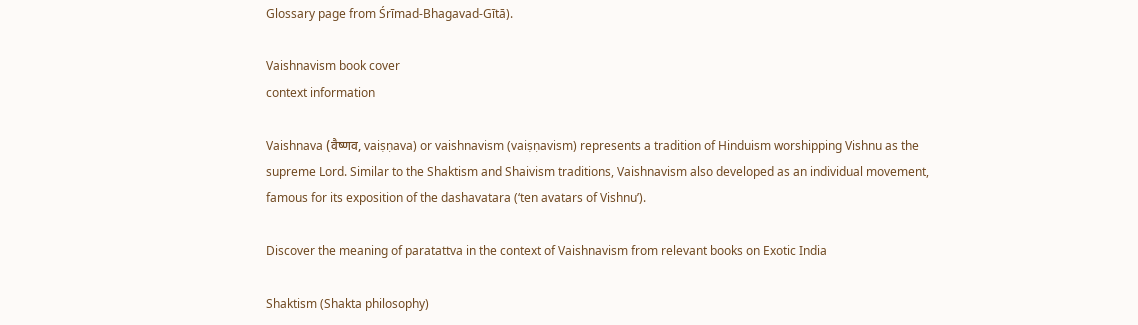Glossary page from Śrīmad-Bhagavad-Gītā).

Vaishnavism book cover
context information

Vaishnava (वैष्णव, vaiṣṇava) or vaishnavism (vaiṣṇavism) represents a tradition of Hinduism worshipping Vishnu as the supreme Lord. Similar to the Shaktism and Shaivism traditions, Vaishnavism also developed as an individual movement, famous for its exposition of the dashavatara (‘ten avatars of Vishnu’).

Discover the meaning of paratattva in the context of Vaishnavism from relevant books on Exotic India

Shaktism (Shakta philosophy)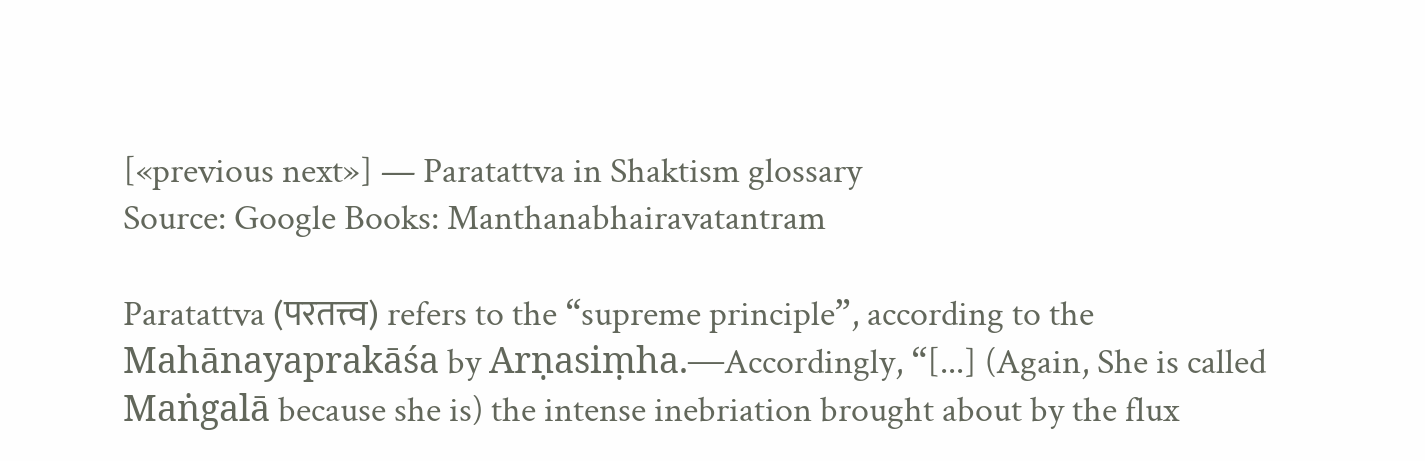[«previous next»] — Paratattva in Shaktism glossary
Source: Google Books: Manthanabhairavatantram

Paratattva (परतत्त्व) refers to the “supreme principle”, according to the Mahānayaprakāśa by Arṇasiṃha.—Accordingly, “[...] (Again, She is called Maṅgalā because she is) the intense inebriation brought about by the flux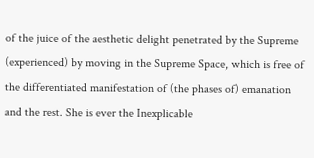of the juice of the aesthetic delight penetrated by the Supreme (experienced) by moving in the Supreme Space, which is free of the differentiated manifestation of (the phases of) emanation and the rest. She is ever the Inexplicable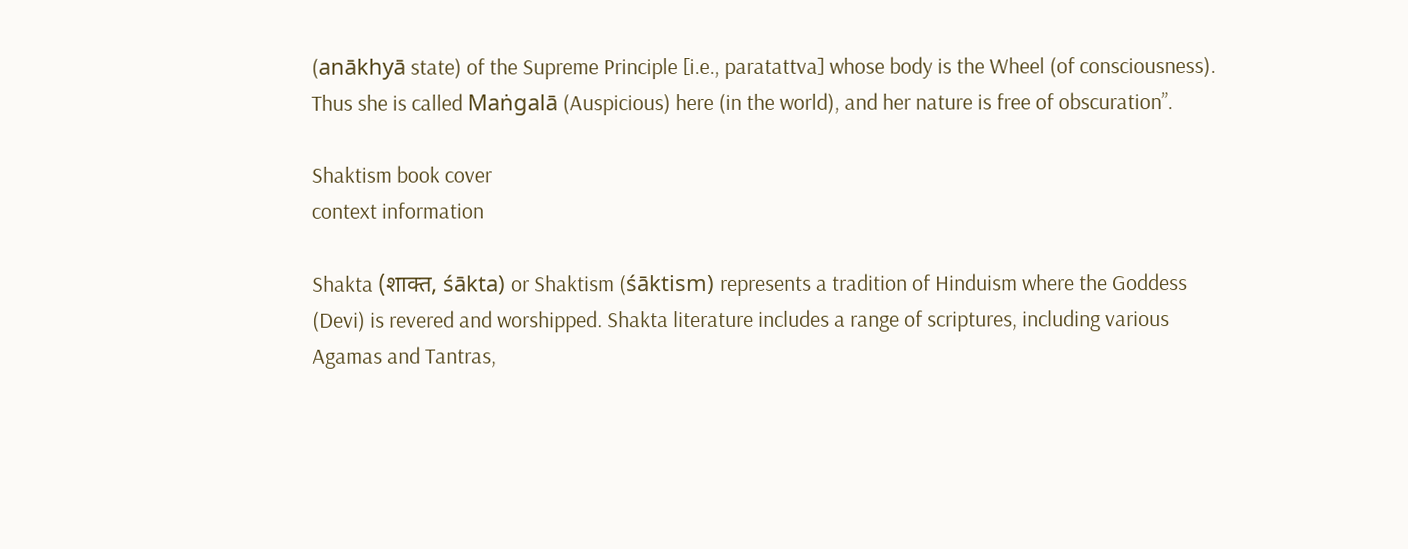(anākhyā state) of the Supreme Principle [i.e., paratattva] whose body is the Wheel (of consciousness). Thus she is called Maṅgalā (Auspicious) here (in the world), and her nature is free of obscuration”.

Shaktism book cover
context information

Shakta (शाक्त, śākta) or Shaktism (śāktism) represents a tradition of Hinduism where the Goddess (Devi) is revered and worshipped. Shakta literature includes a range of scriptures, including various Agamas and Tantras,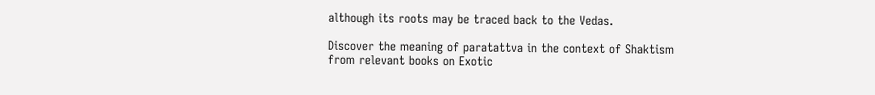although its roots may be traced back to the Vedas.

Discover the meaning of paratattva in the context of Shaktism from relevant books on Exotic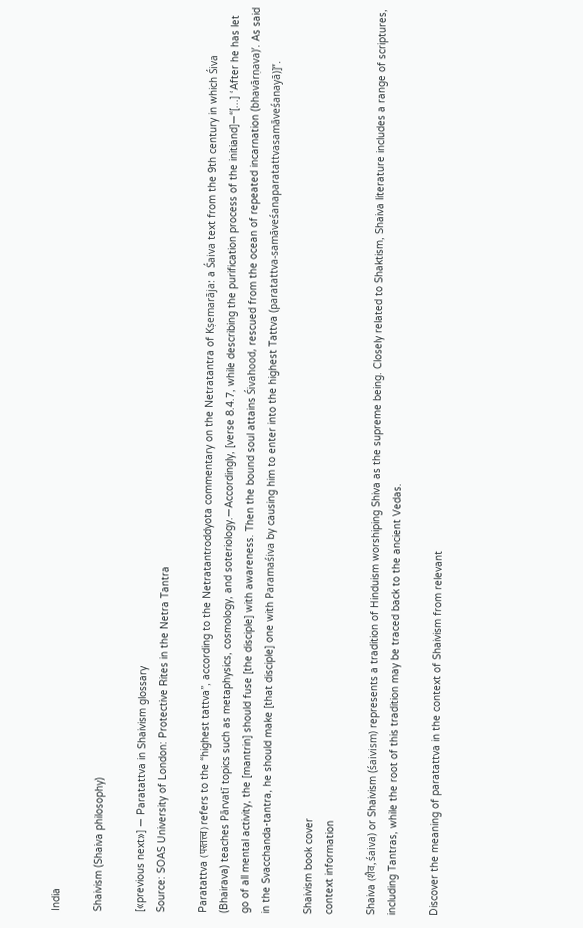India

Shaivism (Shaiva philosophy)

[«previous next»] — Paratattva in Shaivism glossary
Source: SOAS University of London: Protective Rites in the Netra Tantra

Paratattva (परतत्त्व) refers to the “highest tattva”, according to the Netratantroddyota commentary on the Netratantra of Kṣemarāja: a Śaiva text from the 9th century in which Śiva (Bhairava) teaches Pārvatī topics such as metaphysics, cosmology, and soteriology.—Accordingly, [verse 8.4.7, while describing the purification process of the initiand]—“[...] ‘After he has let go of all mental activity, the [mantrin] should fuse [the disciple] with awareness. Then the bound soul attains Śivahood, rescued from the ocean of repeated incarnation (bhavārṇava)’. As said in the Svacchanda-tantra, he should make [that disciple] one with Paramaśiva by causing him to enter into the highest Tattva (paratattva-samāveśanaparatattvasamāveśanayā)]”.

Shaivism book cover
context information

Shaiva (शैव, śaiva) or Shaivism (śaivism) represents a tradition of Hinduism worshiping Shiva as the supreme being. Closely related to Shaktism, Shaiva literature includes a range of scriptures, including Tantras, while the root of this tradition may be traced back to the ancient Vedas.

Discover the meaning of paratattva in the context of Shaivism from relevant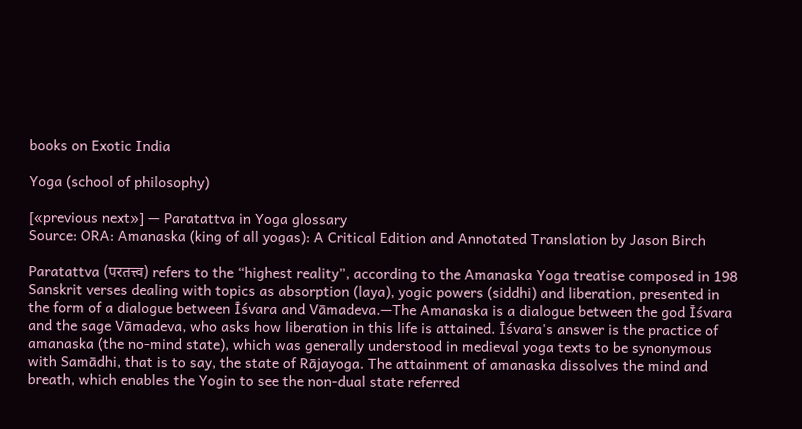books on Exotic India

Yoga (school of philosophy)

[«previous next»] — Paratattva in Yoga glossary
Source: ORA: Amanaska (king of all yogas): A Critical Edition and Annotated Translation by Jason Birch

Paratattva (परतत्त्व) refers to the “highest reality”, according to the Amanaska Yoga treatise composed in 198 Sanskrit verses dealing with topics as absorption (laya), yogic powers (siddhi) and liberation, presented in the form of a dialogue between Īśvara and Vāmadeva.—The Amanaska is a dialogue between the god Īśvara and the sage Vāmadeva, who asks how liberation in this life is attained. Īśvara's answer is the practice of amanaska (the no-mind state), which was generally understood in medieval yoga texts to be synonymous with Samādhi, that is to say, the state of Rājayoga. The attainment of amanaska dissolves the mind and breath, which enables the Yogin to see the non-dual state referred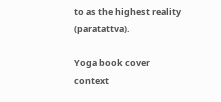to as the highest reality (paratattva).

Yoga book cover
context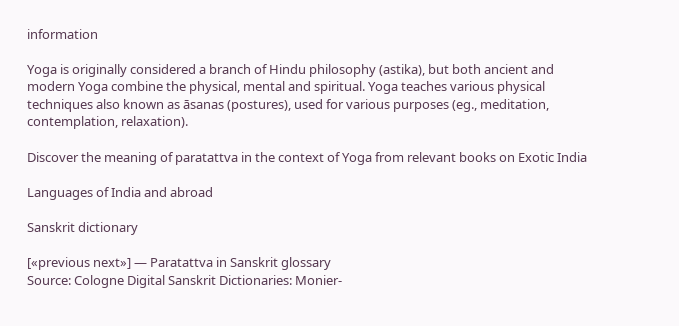information

Yoga is originally considered a branch of Hindu philosophy (astika), but both ancient and modern Yoga combine the physical, mental and spiritual. Yoga teaches various physical techniques also known as āsanas (postures), used for various purposes (eg., meditation, contemplation, relaxation).

Discover the meaning of paratattva in the context of Yoga from relevant books on Exotic India

Languages of India and abroad

Sanskrit dictionary

[«previous next»] — Paratattva in Sanskrit glossary
Source: Cologne Digital Sanskrit Dictionaries: Monier-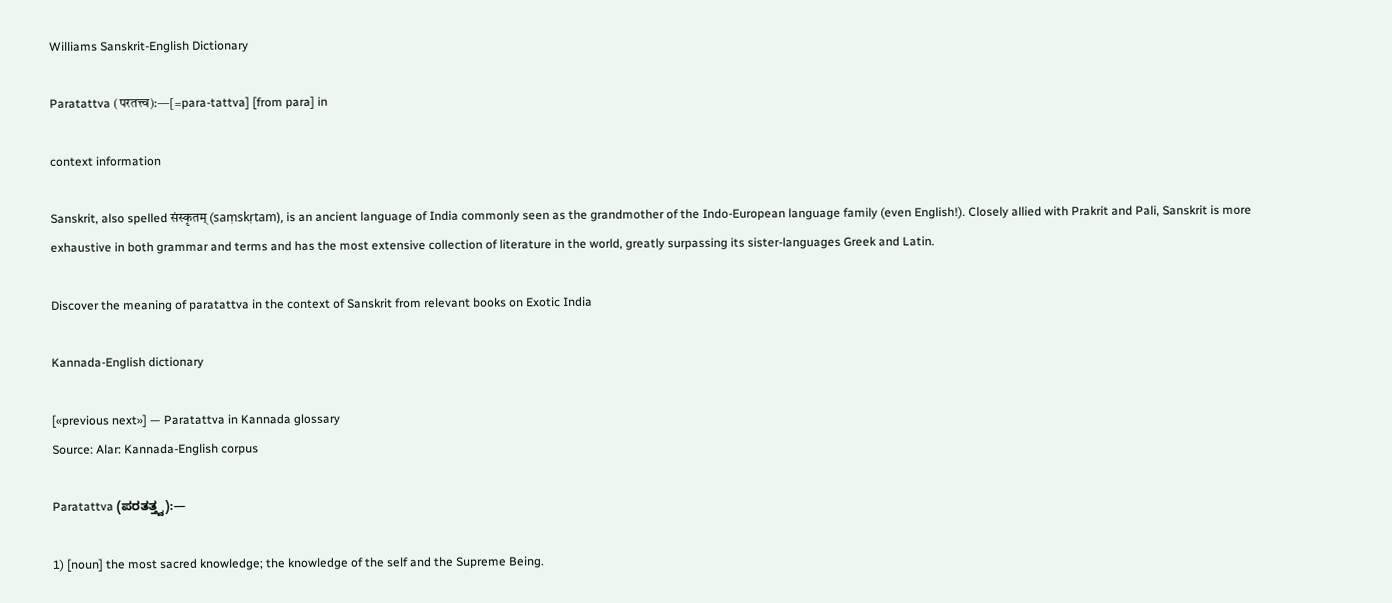Williams Sanskrit-English Dictionary

Paratattva (परतत्त्व):—[=para-tattva] [from para] in

context information

Sanskrit, also spelled संस्कृतम् (saṃskṛtam), is an ancient language of India commonly seen as the grandmother of the Indo-European language family (even English!). Closely allied with Prakrit and Pali, Sanskrit is more exhaustive in both grammar and terms and has the most extensive collection of literature in the world, greatly surpassing its sister-languages Greek and Latin.

Discover the meaning of paratattva in the context of Sanskrit from relevant books on Exotic India

Kannada-English dictionary

[«previous next»] — Paratattva in Kannada glossary
Source: Alar: Kannada-English corpus

Paratattva (ಪರತತ್ತ್ವ):—

1) [noun] the most sacred knowledge; the knowledge of the self and the Supreme Being.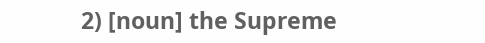2) [noun] the Supreme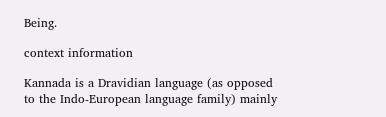Being.

context information

Kannada is a Dravidian language (as opposed to the Indo-European language family) mainly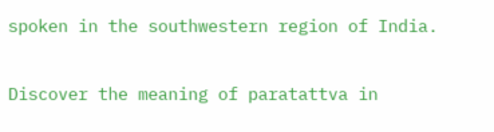spoken in the southwestern region of India.

Discover the meaning of paratattva in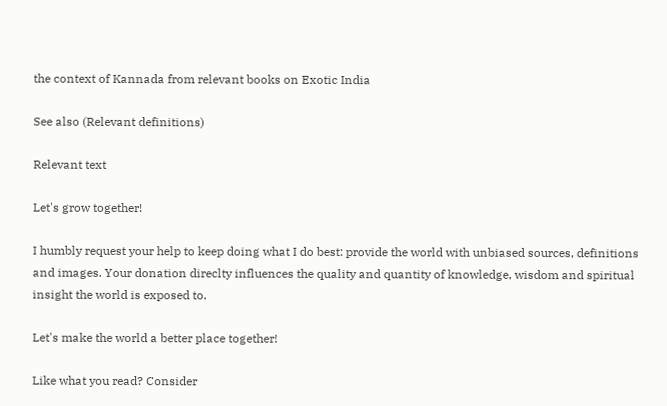the context of Kannada from relevant books on Exotic India

See also (Relevant definitions)

Relevant text

Let's grow together!

I humbly request your help to keep doing what I do best: provide the world with unbiased sources, definitions and images. Your donation direclty influences the quality and quantity of knowledge, wisdom and spiritual insight the world is exposed to.

Let's make the world a better place together!

Like what you read? Consider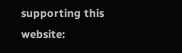supporting this website: